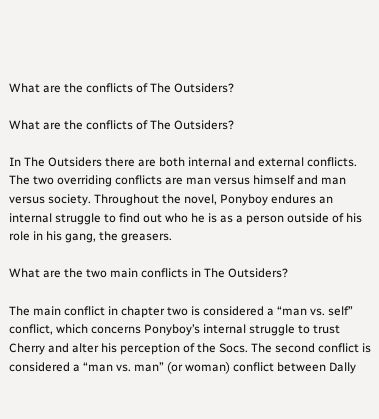What are the conflicts of The Outsiders?

What are the conflicts of The Outsiders?

In The Outsiders there are both internal and external conflicts. The two overriding conflicts are man versus himself and man versus society. Throughout the novel, Ponyboy endures an internal struggle to find out who he is as a person outside of his role in his gang, the greasers.

What are the two main conflicts in The Outsiders?

The main conflict in chapter two is considered a “man vs. self” conflict, which concerns Ponyboy’s internal struggle to trust Cherry and alter his perception of the Socs. The second conflict is considered a “man vs. man” (or woman) conflict between Dally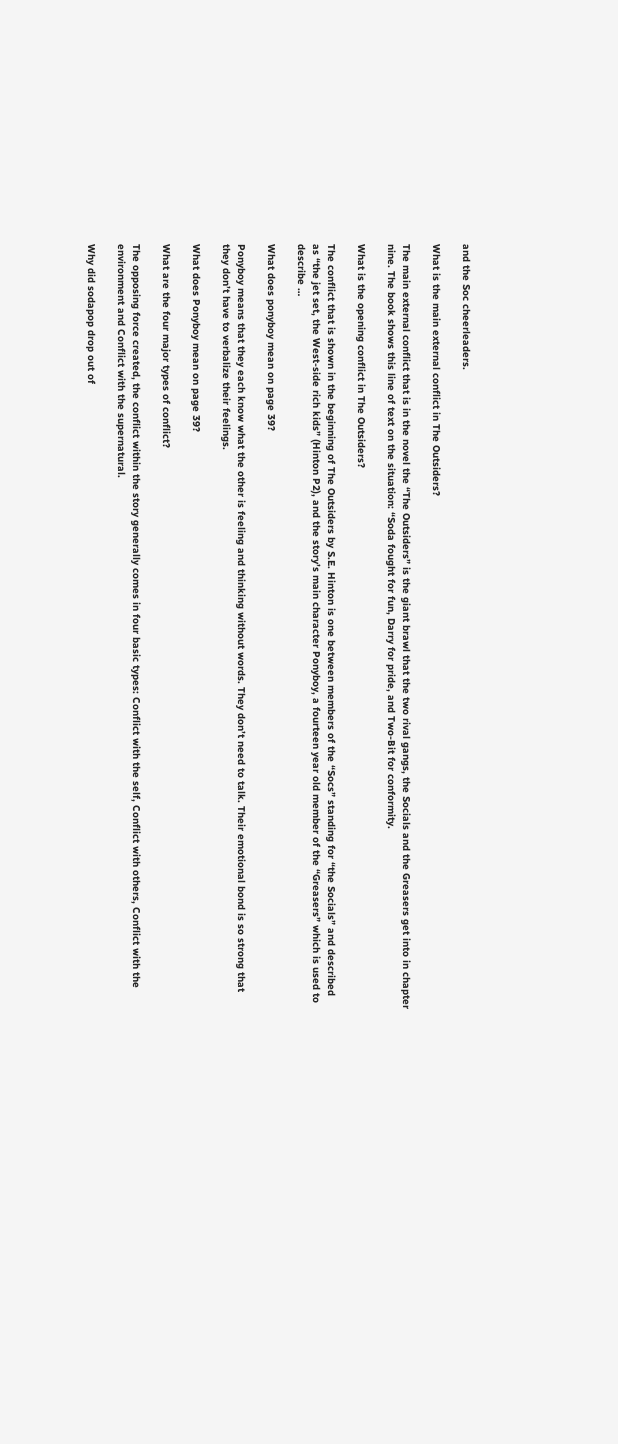and the Soc cheerleaders.

What is the main external conflict in The Outsiders?

The main external conflict that is in the novel the “The Outsiders” is the giant brawl that the two rival gangs, the Socials and the Greasers get into in chapter nine. The book shows this line of text on the situation: “Soda fought for fun, Darry for pride, and Two-Bit for conformity.

What is the opening conflict in The Outsiders?

The conflict that is shown in the beginning of The Outsiders by S.E. Hinton is one between members of the “Socs” standing for “the Socials” and described as “the jet set, the West-side rich kids” (Hinton P2), and the story’s main character Ponyboy, a fourteen year old member of the “Greasers” which is used to describe …

What does ponyboy mean on page 39?

Ponyboy means that they each know what the other is feeling and thinking without words. They don’t need to talk. Their emotional bond is so strong that they don’t have to verbalize their feelings.

What does Ponyboy mean on page 39?

What are the four major types of conflict?

The opposing force created, the conflict within the story generally comes in four basic types: Conflict with the self, Conflict with others, Conflict with the environment and Conflict with the supernatural.

Why did sodapop drop out of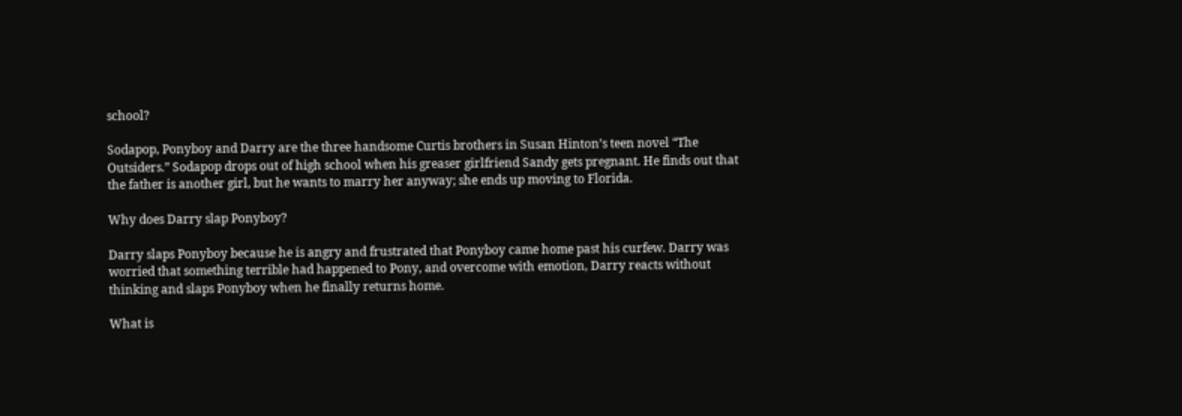school?

Sodapop, Ponyboy and Darry are the three handsome Curtis brothers in Susan Hinton’s teen novel “The Outsiders.” Sodapop drops out of high school when his greaser girlfriend Sandy gets pregnant. He finds out that the father is another girl, but he wants to marry her anyway; she ends up moving to Florida.

Why does Darry slap Ponyboy?

Darry slaps Ponyboy because he is angry and frustrated that Ponyboy came home past his curfew. Darry was worried that something terrible had happened to Pony, and overcome with emotion, Darry reacts without thinking and slaps Ponyboy when he finally returns home.

What is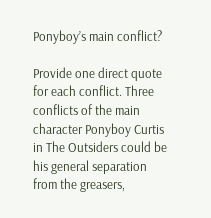Ponyboy’s main conflict?

Provide one direct quote for each conflict. Three conflicts of the main character Ponyboy Curtis in The Outsiders could be his general separation from the greasers,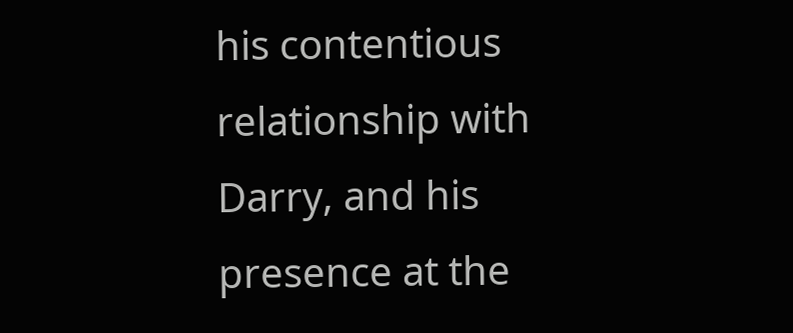his contentious relationship with Darry, and his presence at the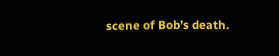scene of Bob’s death.